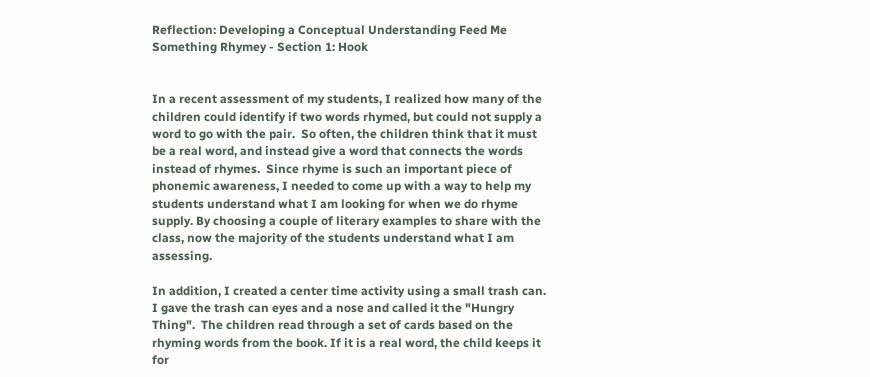Reflection: Developing a Conceptual Understanding Feed Me Something Rhymey - Section 1: Hook


In a recent assessment of my students, I realized how many of the children could identify if two words rhymed, but could not supply a word to go with the pair.  So often, the children think that it must be a real word, and instead give a word that connects the words instead of rhymes.  Since rhyme is such an important piece of phonemic awareness, I needed to come up with a way to help my students understand what I am looking for when we do rhyme supply. By choosing a couple of literary examples to share with the class, now the majority of the students understand what I am assessing.

In addition, I created a center time activity using a small trash can.  I gave the trash can eyes and a nose and called it the "Hungry Thing".  The children read through a set of cards based on the rhyming words from the book. If it is a real word, the child keeps it for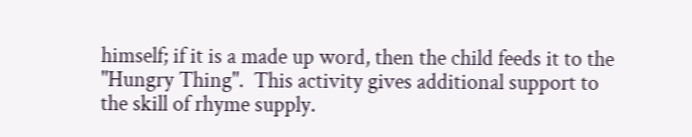himself; if it is a made up word, then the child feeds it to the "Hungry Thing".  This activity gives additional support to the skill of rhyme supply.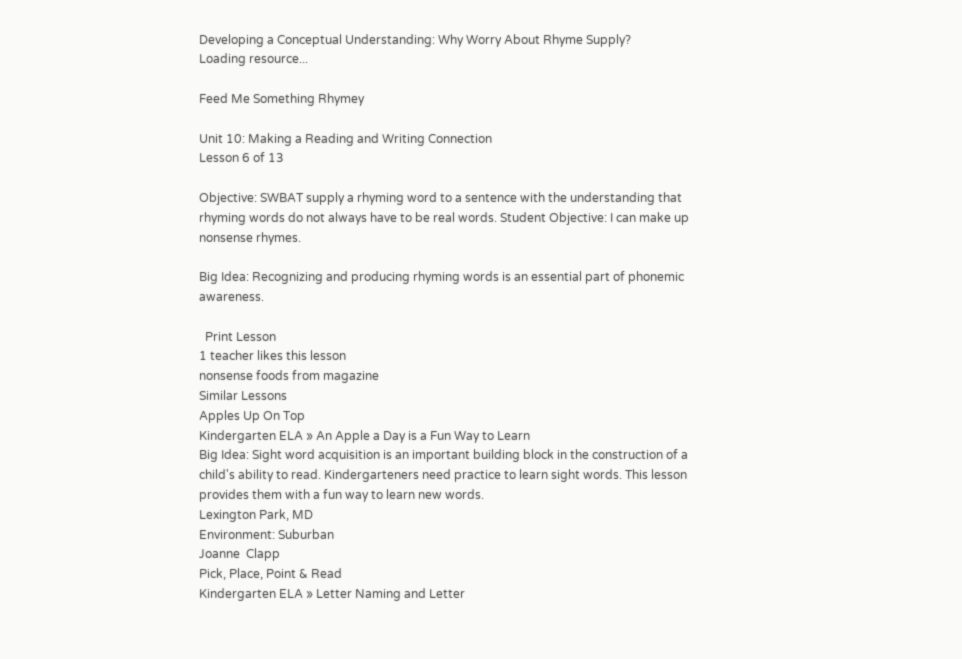Developing a Conceptual Understanding: Why Worry About Rhyme Supply?
Loading resource...

Feed Me Something Rhymey

Unit 10: Making a Reading and Writing Connection
Lesson 6 of 13

Objective: SWBAT supply a rhyming word to a sentence with the understanding that rhyming words do not always have to be real words. Student Objective: I can make up nonsense rhymes.

Big Idea: Recognizing and producing rhyming words is an essential part of phonemic awareness.

  Print Lesson
1 teacher likes this lesson
nonsense foods from magazine
Similar Lessons
Apples Up On Top
Kindergarten ELA » An Apple a Day is a Fun Way to Learn
Big Idea: Sight word acquisition is an important building block in the construction of a child's ability to read. Kindergarteners need practice to learn sight words. This lesson provides them with a fun way to learn new words.
Lexington Park, MD
Environment: Suburban
Joanne  Clapp
Pick, Place, Point & Read
Kindergarten ELA » Letter Naming and Letter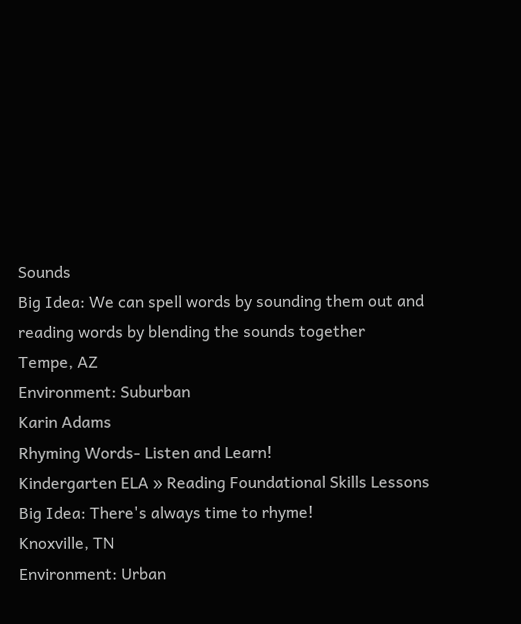Sounds
Big Idea: We can spell words by sounding them out and reading words by blending the sounds together
Tempe, AZ
Environment: Suburban
Karin Adams
Rhyming Words- Listen and Learn!
Kindergarten ELA » Reading Foundational Skills Lessons
Big Idea: There's always time to rhyme!
Knoxville, TN
Environment: Urban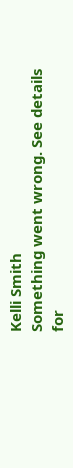Kelli Smith
Something went wrong. See details for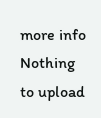more info
Nothing to upload